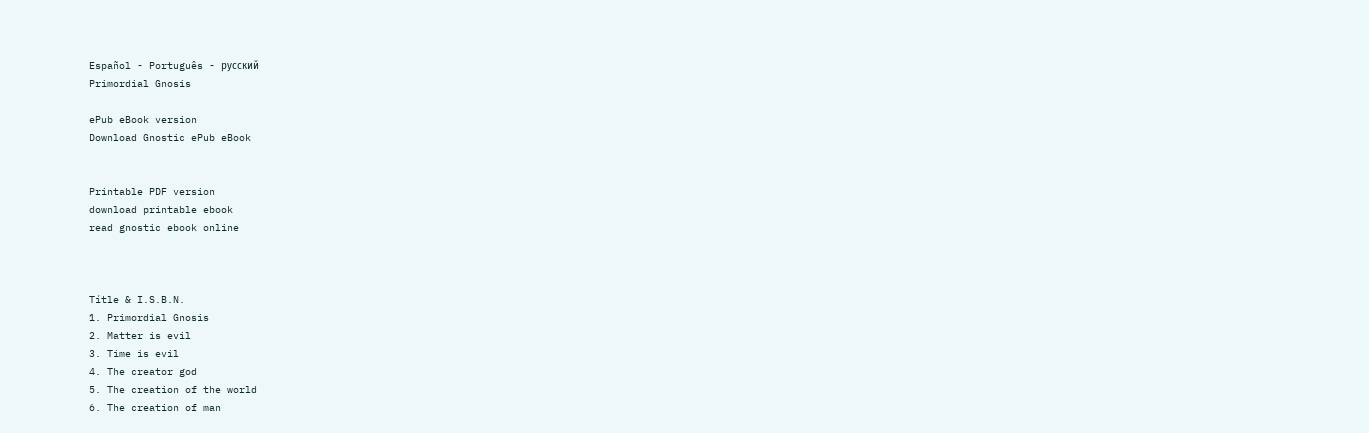Español - Português - русский
Primordial Gnosis

ePub eBook version
Download Gnostic ePub eBook


Printable PDF version
download printable ebook
read gnostic ebook online



Títle & I.S.B.N.
1. Primordial Gnosis
2. Matter is evil
3. Time is evil
4. The creator god
5. The creation of the world
6. The creation of man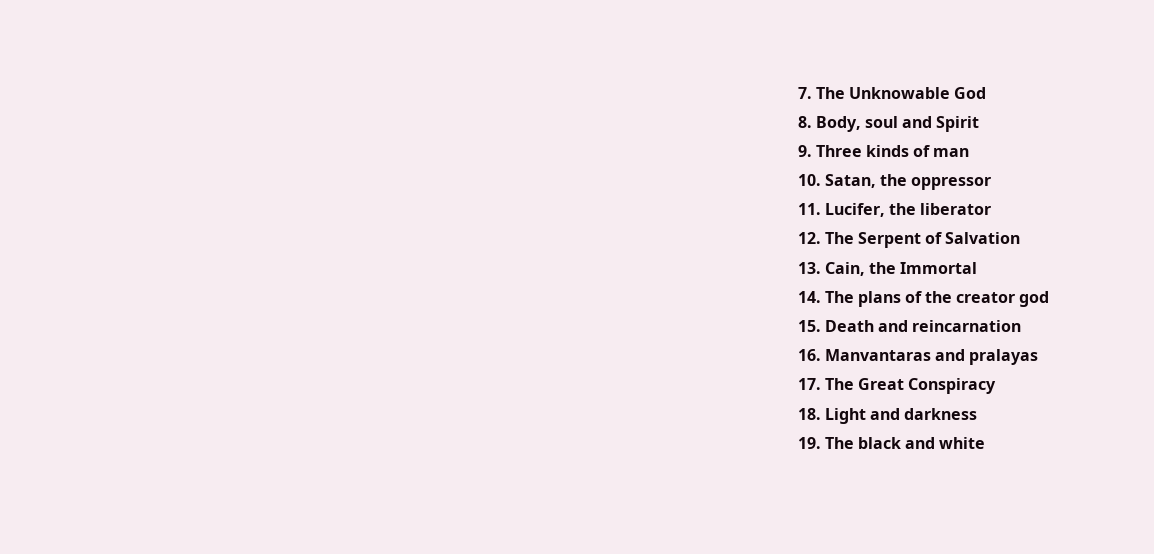7. The Unknowable God
8. Body, soul and Spirit
9. Three kinds of man
10. Satan, the oppressor
11. Lucifer, the liberator
12. The Serpent of Salvation
13. Cain, the Immortal
14. The plans of the creator god
15. Death and reincarnation
16. Manvantaras and pralayas
17. The Great Conspiracy
18. Light and darkness
19. The black and white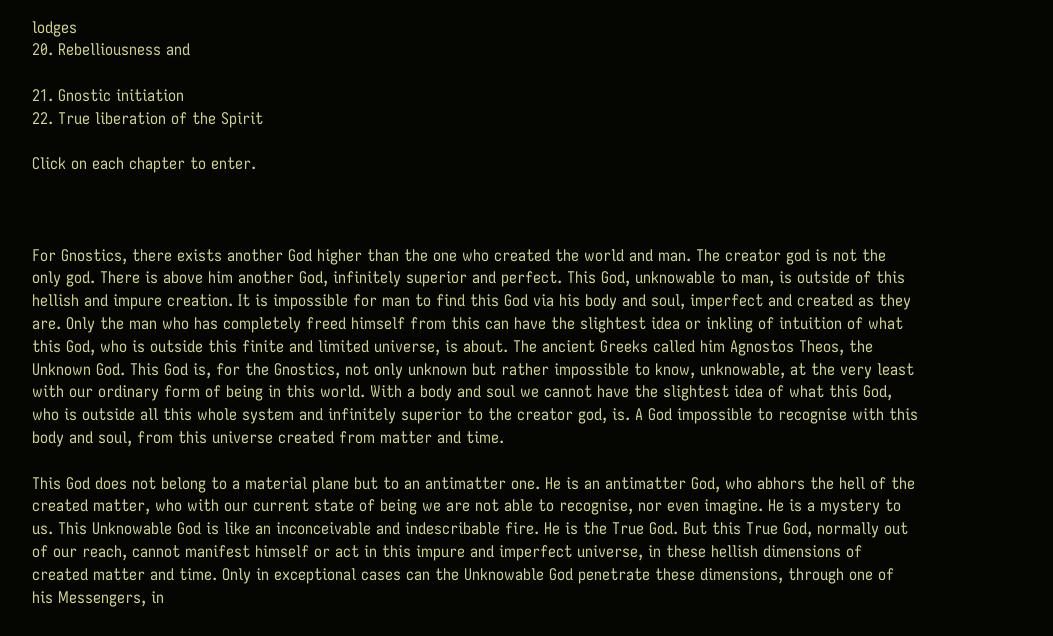lodges
20. Rebelliousness and

21. Gnostic initiation
22. True liberation of the Spirit

Click on each chapter to enter.



For Gnostics, there exists another God higher than the one who created the world and man. The creator god is not the only god. There is above him another God, infinitely superior and perfect. This God, unknowable to man, is outside of this hellish and impure creation. It is impossible for man to find this God via his body and soul, imperfect and created as they are. Only the man who has completely freed himself from this can have the slightest idea or inkling of intuition of what this God, who is outside this finite and limited universe, is about. The ancient Greeks called him Agnostos Theos, the Unknown God. This God is, for the Gnostics, not only unknown but rather impossible to know, unknowable, at the very least with our ordinary form of being in this world. With a body and soul we cannot have the slightest idea of what this God, who is outside all this whole system and infinitely superior to the creator god, is. A God impossible to recognise with this body and soul, from this universe created from matter and time.

This God does not belong to a material plane but to an antimatter one. He is an antimatter God, who abhors the hell of the created matter, who with our current state of being we are not able to recognise, nor even imagine. He is a mystery to us. This Unknowable God is like an inconceivable and indescribable fire. He is the True God. But this True God, normally out of our reach, cannot manifest himself or act in this impure and imperfect universe, in these hellish dimensions of created matter and time. Only in exceptional cases can the Unknowable God penetrate these dimensions, through one of his Messengers, in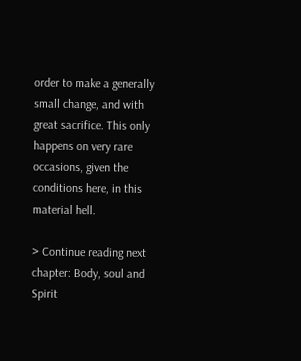order to make a generally small change, and with great sacrifice. This only happens on very rare occasions, given the conditions here, in this material hell.

> Continue reading next chapter: Body, soul and Spirit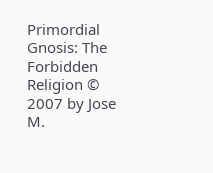Primordial Gnosis: The Forbidden Religion © 2007 by Jose M.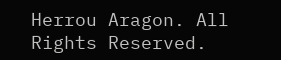Herrou Aragon. All Rights Reserved.